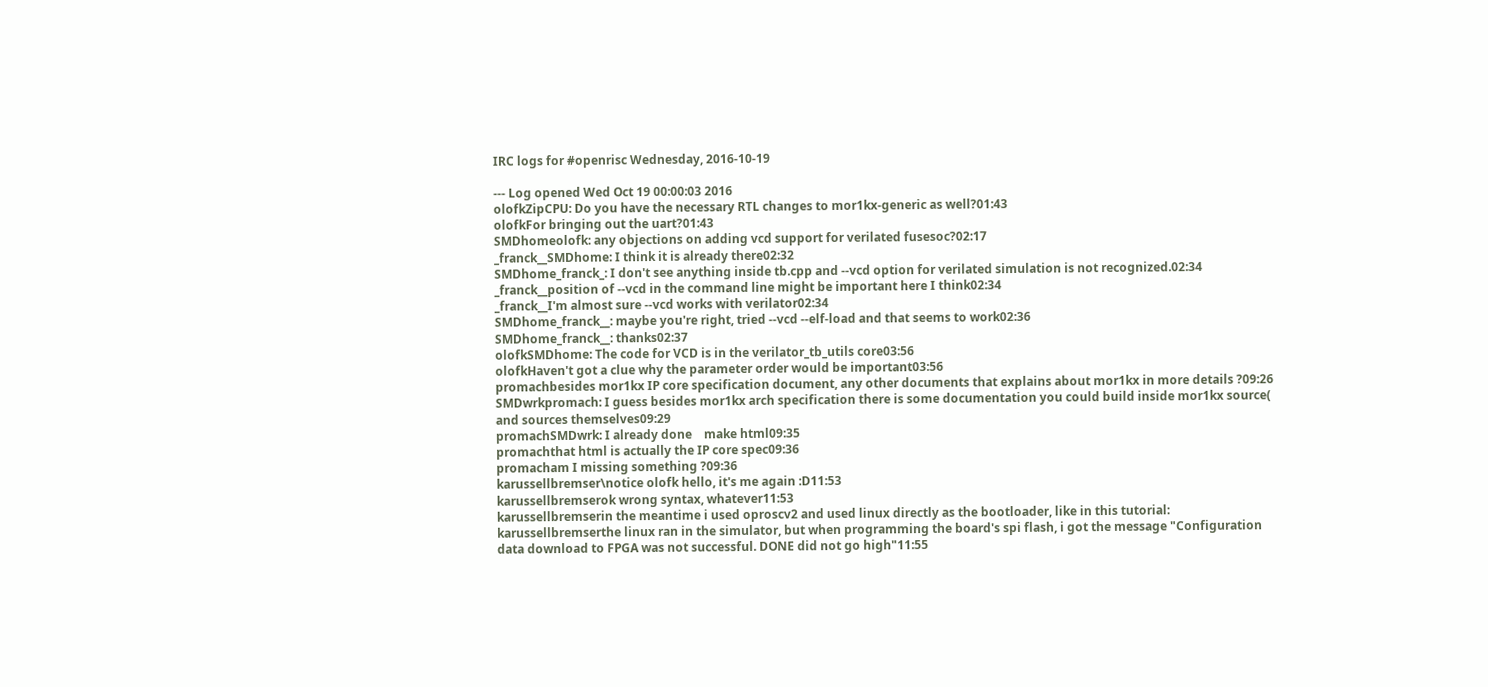IRC logs for #openrisc Wednesday, 2016-10-19

--- Log opened Wed Oct 19 00:00:03 2016
olofkZipCPU: Do you have the necessary RTL changes to mor1kx-generic as well?01:43
olofkFor bringing out the uart?01:43
SMDhomeolofk: any objections on adding vcd support for verilated fusesoc?02:17
_franck__SMDhome: I think it is already there02:32
SMDhome_franck_: I don't see anything inside tb.cpp and --vcd option for verilated simulation is not recognized.02:34
_franck__position of --vcd in the command line might be important here I think02:34
_franck__I'm almost sure --vcd works with verilator02:34
SMDhome_franck__: maybe you're right, tried --vcd --elf-load and that seems to work02:36
SMDhome_franck__: thanks02:37
olofkSMDhome: The code for VCD is in the verilator_tb_utils core03:56
olofkHaven't got a clue why the parameter order would be important03:56
promachbesides mor1kx IP core specification document, any other documents that explains about mor1kx in more details ?09:26
SMDwrkpromach: I guess besides mor1kx arch specification there is some documentation you could build inside mor1kx source( and sources themselves09:29
promachSMDwrk: I already done    make html09:35
promachthat html is actually the IP core spec09:36
promacham I missing something ?09:36
karussellbremser\notice olofk hello, it's me again :D11:53
karussellbremserok wrong syntax, whatever11:53
karussellbremserin the meantime i used oproscv2 and used linux directly as the bootloader, like in this tutorial:
karussellbremserthe linux ran in the simulator, but when programming the board's spi flash, i got the message "Configuration data download to FPGA was not successful. DONE did not go high"11:55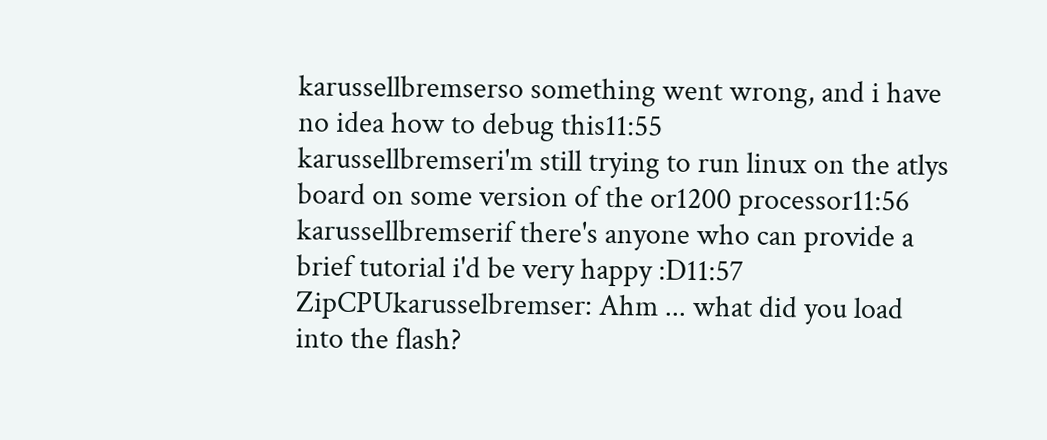karussellbremserso something went wrong, and i have no idea how to debug this11:55
karussellbremseri'm still trying to run linux on the atlys board on some version of the or1200 processor11:56
karussellbremserif there's anyone who can provide a brief tutorial i'd be very happy :D11:57
ZipCPUkarusselbremser: Ahm ... what did you load into the flash?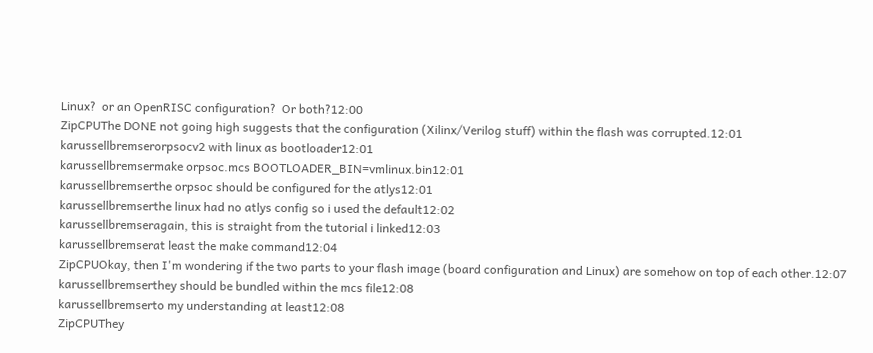Linux?  or an OpenRISC configuration?  Or both?12:00
ZipCPUThe DONE not going high suggests that the configuration (Xilinx/Verilog stuff) within the flash was corrupted.12:01
karussellbremserorpsocv2 with linux as bootloader12:01
karussellbremsermake orpsoc.mcs BOOTLOADER_BIN=vmlinux.bin12:01
karussellbremserthe orpsoc should be configured for the atlys12:01
karussellbremserthe linux had no atlys config so i used the default12:02
karussellbremseragain, this is straight from the tutorial i linked12:03
karussellbremserat least the make command12:04
ZipCPUOkay, then I'm wondering if the two parts to your flash image (board configuration and Linux) are somehow on top of each other.12:07
karussellbremserthey should be bundled within the mcs file12:08
karussellbremserto my understanding at least12:08
ZipCPUThey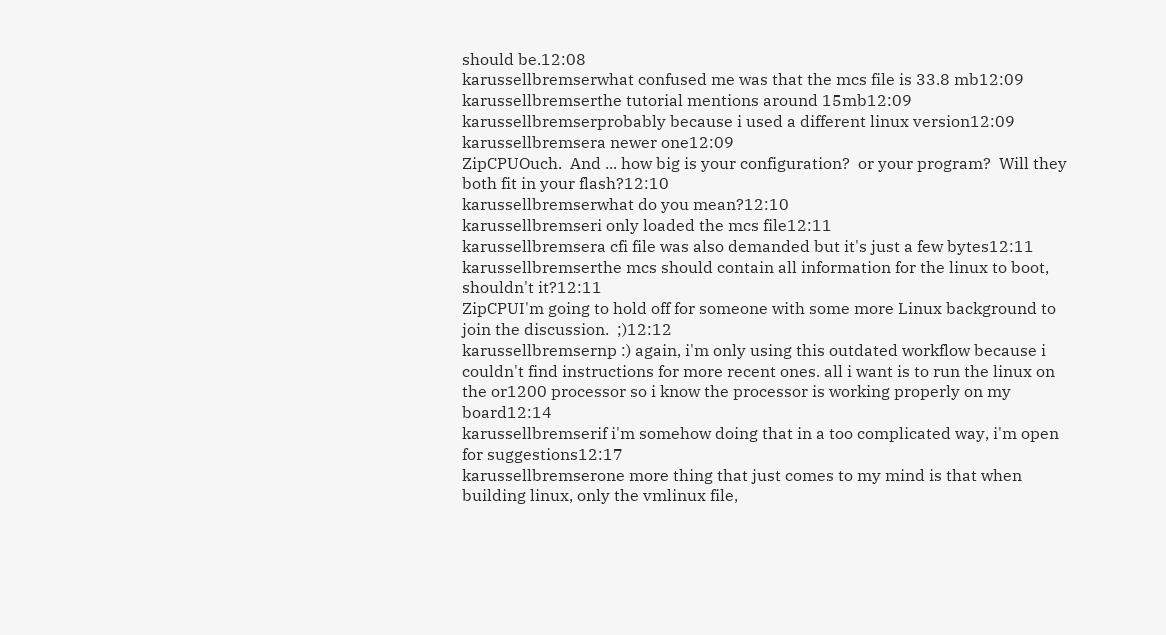should be.12:08
karussellbremserwhat confused me was that the mcs file is 33.8 mb12:09
karussellbremserthe tutorial mentions around 15mb12:09
karussellbremserprobably because i used a different linux version12:09
karussellbremsera newer one12:09
ZipCPUOuch.  And ... how big is your configuration?  or your program?  Will they both fit in your flash?12:10
karussellbremserwhat do you mean?12:10
karussellbremseri only loaded the mcs file12:11
karussellbremsera cfi file was also demanded but it's just a few bytes12:11
karussellbremserthe mcs should contain all information for the linux to boot, shouldn't it?12:11
ZipCPUI'm going to hold off for someone with some more Linux background to join the discussion.  ;)12:12
karussellbremsernp :) again, i'm only using this outdated workflow because i couldn't find instructions for more recent ones. all i want is to run the linux on the or1200 processor so i know the processor is working properly on my board12:14
karussellbremserif i'm somehow doing that in a too complicated way, i'm open for suggestions12:17
karussellbremserone more thing that just comes to my mind is that when building linux, only the vmlinux file,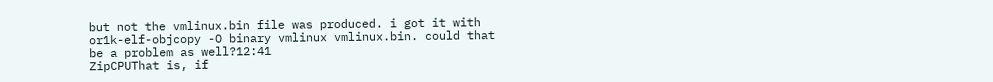but not the vmlinux.bin file was produced. i got it with or1k-elf-objcopy -O binary vmlinux vmlinux.bin. could that be a problem as well?12:41
ZipCPUThat is, if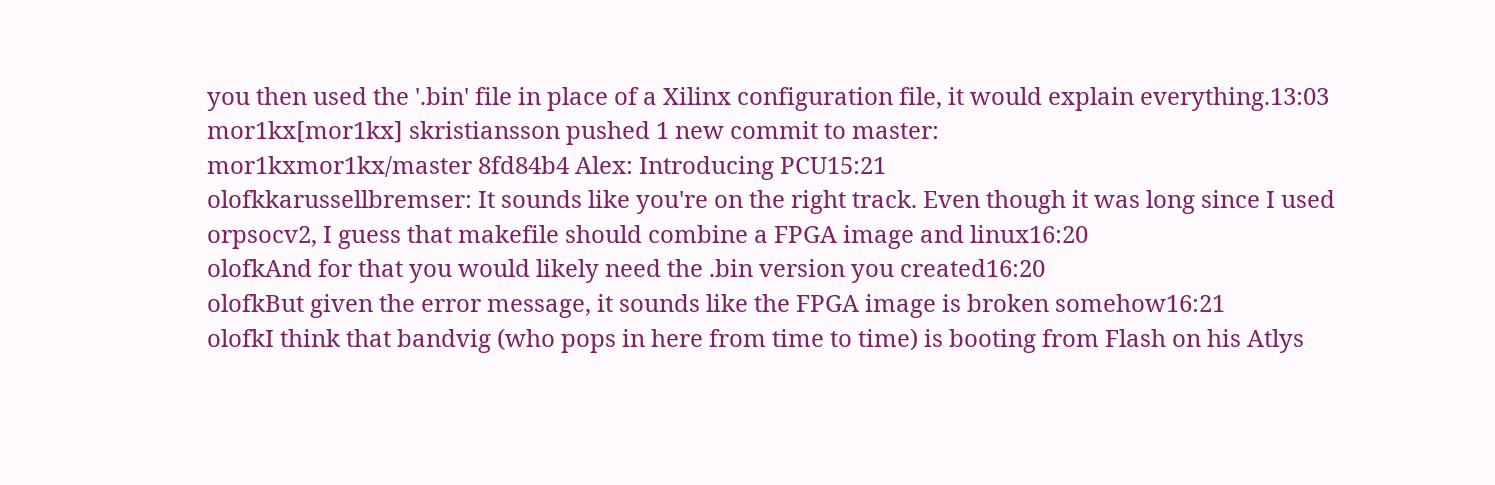you then used the '.bin' file in place of a Xilinx configuration file, it would explain everything.13:03
mor1kx[mor1kx] skristiansson pushed 1 new commit to master:
mor1kxmor1kx/master 8fd84b4 Alex: Introducing PCU15:21
olofkkarussellbremser: It sounds like you're on the right track. Even though it was long since I used orpsocv2, I guess that makefile should combine a FPGA image and linux16:20
olofkAnd for that you would likely need the .bin version you created16:20
olofkBut given the error message, it sounds like the FPGA image is broken somehow16:21
olofkI think that bandvig (who pops in here from time to time) is booting from Flash on his Atlys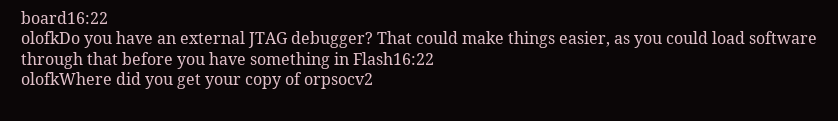board16:22
olofkDo you have an external JTAG debugger? That could make things easier, as you could load software through that before you have something in Flash16:22
olofkWhere did you get your copy of orpsocv2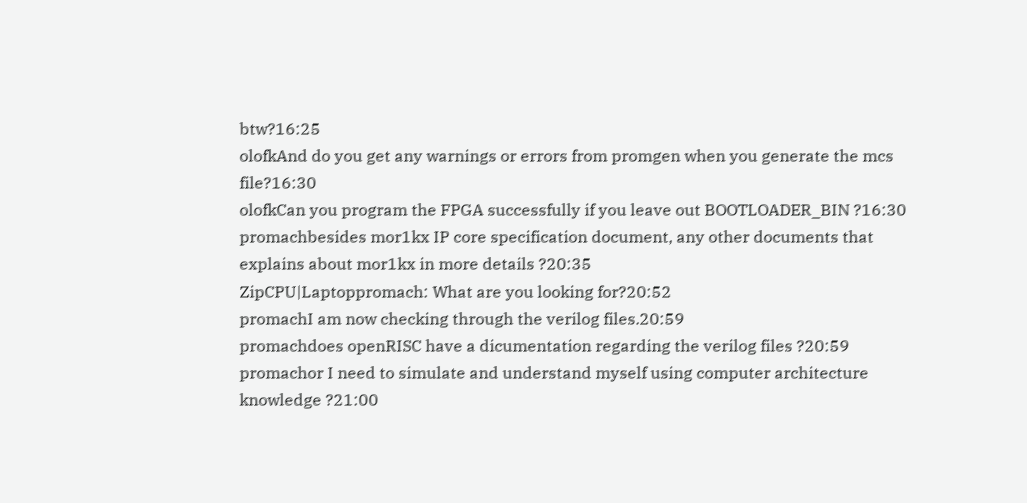btw?16:25
olofkAnd do you get any warnings or errors from promgen when you generate the mcs file?16:30
olofkCan you program the FPGA successfully if you leave out BOOTLOADER_BIN ?16:30
promachbesides mor1kx IP core specification document, any other documents that explains about mor1kx in more details ?20:35
ZipCPU|Laptoppromach: What are you looking for?20:52
promachI am now checking through the verilog files.20:59
promachdoes openRISC have a dicumentation regarding the verilog files ?20:59
promachor I need to simulate and understand myself using computer architecture knowledge ?21:00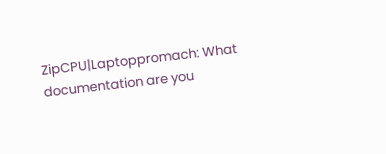ZipCPU|Laptoppromach: What documentation are you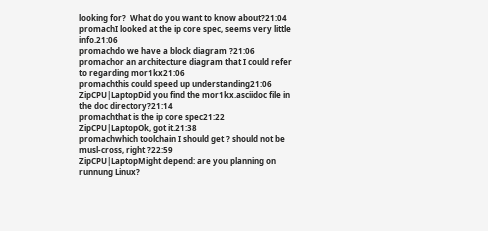looking for?  What do you want to know about?21:04
promachI looked at the ip core spec, seems very little info.21:06
promachdo we have a block diagram ?21:06
promachor an architecture diagram that I could refer to regarding mor1kx21:06
promachthis could speed up understanding21:06
ZipCPU|LaptopDid you find the mor1kx.asciidoc file in the doc directory?21:14
promachthat is the ip core spec21:22
ZipCPU|LaptopOk, got it.21:38
promachwhich toolchain I should get ? should not be musl-cross, right ?22:59
ZipCPU|LaptopMight depend: are you planning on runnung Linux?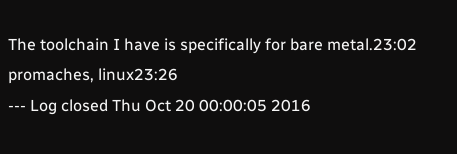The toolchain I have is specifically for bare metal.23:02
promaches, linux23:26
--- Log closed Thu Oct 20 00:00:05 2016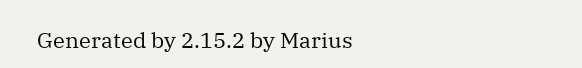Generated by 2.15.2 by Marius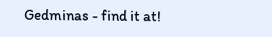Gedminas - find it at!